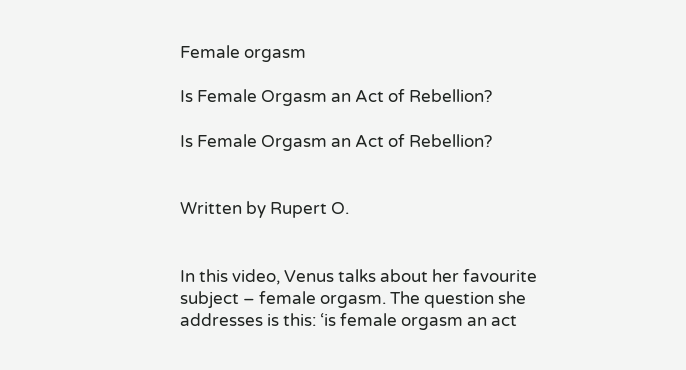Female orgasm

Is Female Orgasm an Act of Rebellion?

Is Female Orgasm an Act of Rebellion?


Written by Rupert O.


In this video, Venus talks about her favourite subject – female orgasm. The question she addresses is this: ‘is female orgasm an act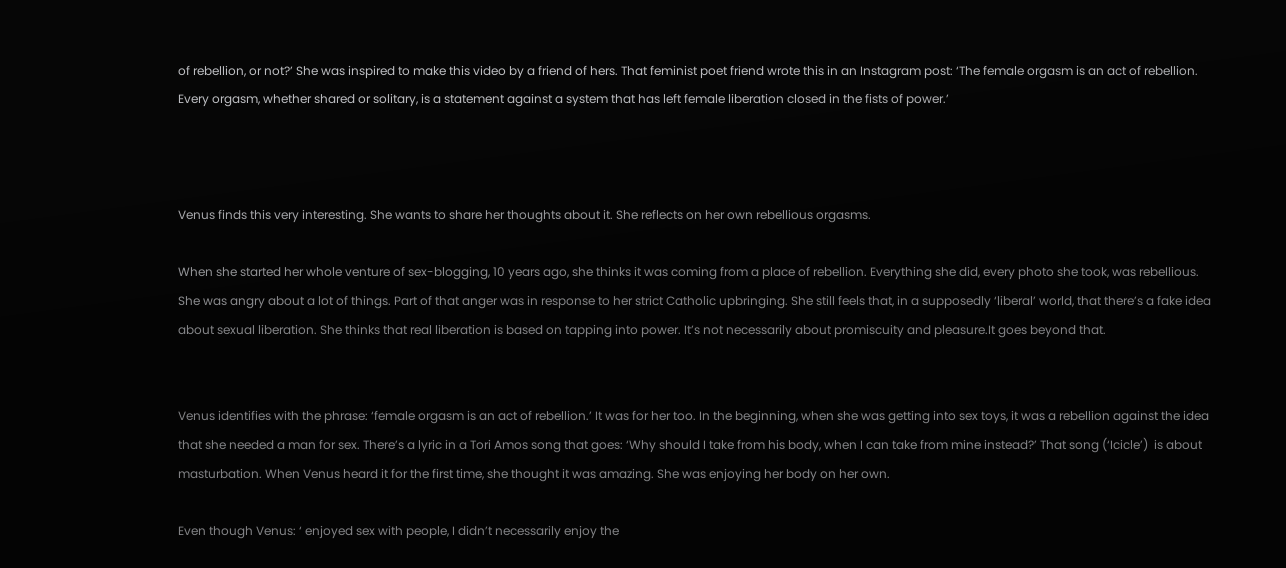of rebellion, or not?’ She was inspired to make this video by a friend of hers. That feminist poet friend wrote this in an Instagram post: ‘The female orgasm is an act of rebellion. Every orgasm, whether shared or solitary, is a statement against a system that has left female liberation closed in the fists of power.’



Venus finds this very interesting. She wants to share her thoughts about it. She reflects on her own rebellious orgasms.

When she started her whole venture of sex-blogging, 10 years ago, she thinks it was coming from a place of rebellion. Everything she did, every photo she took, was rebellious. She was angry about a lot of things. Part of that anger was in response to her strict Catholic upbringing. She still feels that, in a supposedly ‘liberal’ world, that there’s a fake idea about sexual liberation. She thinks that real liberation is based on tapping into power. It’s not necessarily about promiscuity and pleasure.It goes beyond that.


Venus identifies with the phrase: ‘female orgasm is an act of rebellion.’ It was for her too. In the beginning, when she was getting into sex toys, it was a rebellion against the idea that she needed a man for sex. There’s a lyric in a Tori Amos song that goes: ‘Why should I take from his body, when I can take from mine instead?’ That song (‘Icicle’)  is about masturbation. When Venus heard it for the first time, she thought it was amazing. She was enjoying her body on her own.

Even though Venus: ‘ enjoyed sex with people, I didn’t necessarily enjoy the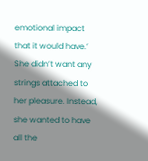emotional impact that it would have.’ She didn’t want any strings attached to her pleasure. Instead, she wanted to have all the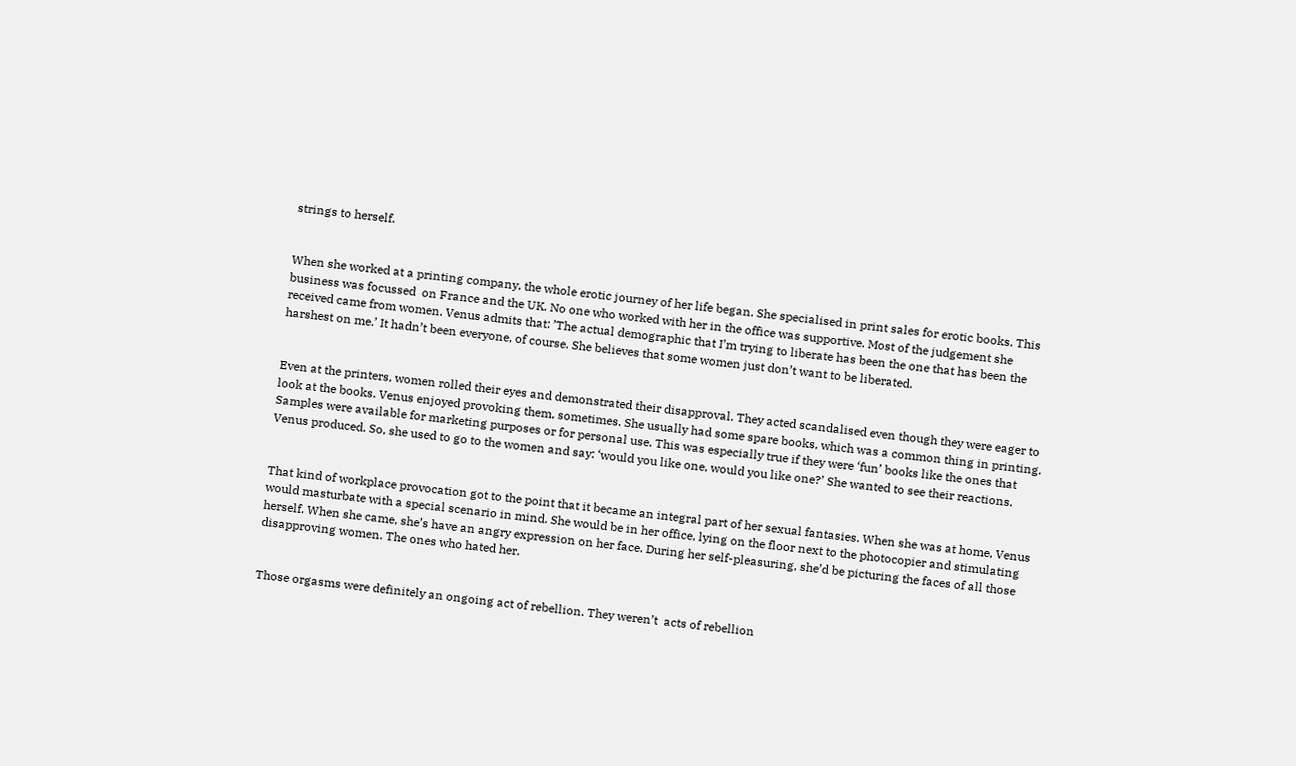strings to herself.


When she worked at a printing company, the whole erotic journey of her life began. She specialised in print sales for erotic books. This business was focussed  on France and the UK. No one who worked with her in the office was supportive. Most of the judgement she received came from women. Venus admits that: ’The actual demographic that I’m trying to liberate has been the one that has been the harshest on me.’ It hadn’t been everyone, of course. She believes that some women just don’t want to be liberated.


Even at the printers, women rolled their eyes and demonstrated their disapproval. They acted scandalised even though they were eager to look at the books. Venus enjoyed provoking them, sometimes. She usually had some spare books, which was a common thing in printing. Samples were available for marketing purposes or for personal use. This was especially true if they were ‘fun’ books like the ones that Venus produced. So, she used to go to the women and say: ‘would you like one, would you like one?’ She wanted to see their reactions.


That kind of workplace provocation got to the point that it became an integral part of her sexual fantasies. When she was at home, Venus would masturbate with a special scenario in mind. She would be in her office, lying on the floor next to the photocopier and stimulating herself. When she came, she’s have an angry expression on her face. During her self-pleasuring, she’d be picturing the faces of all those disapproving women. The ones who hated her.


Those orgasms were definitely an ongoing act of rebellion. They weren’t  acts of rebellion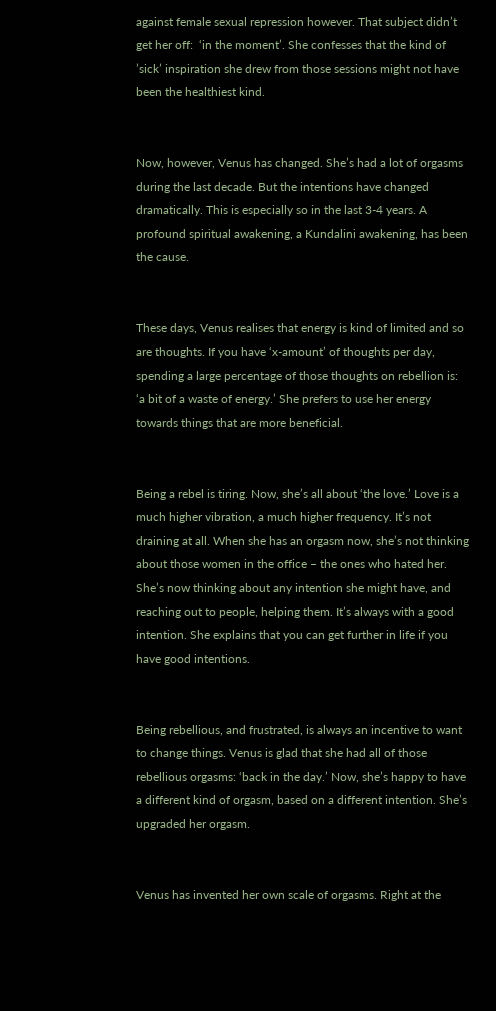against female sexual repression however. That subject didn’t get her off:  ‘in the moment’. She confesses that the kind of ’sick’ inspiration she drew from those sessions might not have been the healthiest kind.


Now, however, Venus has changed. She’s had a lot of orgasms during the last decade. But the intentions have changed dramatically. This is especially so in the last 3-4 years. A profound spiritual awakening, a Kundalini awakening, has been the cause.


These days, Venus realises that energy is kind of limited and so are thoughts. If you have ‘x-amount’ of thoughts per day, spending a large percentage of those thoughts on rebellion is: ‘a bit of a waste of energy.’ She prefers to use her energy towards things that are more beneficial.


Being a rebel is tiring. Now, she’s all about ‘the love.’ Love is a much higher vibration, a much higher frequency. It’s not draining at all. When she has an orgasm now, she’s not thinking about those women in the office – the ones who hated her. She’s now thinking about any intention she might have, and reaching out to people, helping them. It’s always with a good intention. She explains that you can get further in life if you have good intentions.


Being rebellious, and frustrated, is always an incentive to want to change things. Venus is glad that she had all of those rebellious orgasms: ‘back in the day.’ Now, she’s happy to have a different kind of orgasm, based on a different intention. She’s upgraded her orgasm.


Venus has invented her own scale of orgasms. Right at the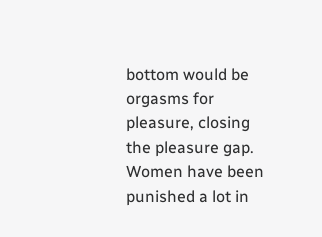bottom would be orgasms for pleasure, closing the pleasure gap. Women have been punished a lot in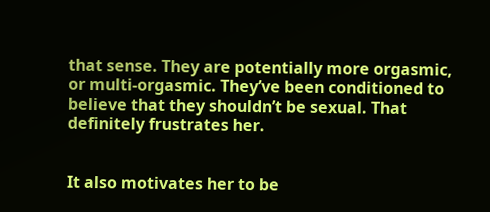that sense. They are potentially more orgasmic, or multi-orgasmic. They’ve been conditioned to believe that they shouldn’t be sexual. That definitely frustrates her.


It also motivates her to be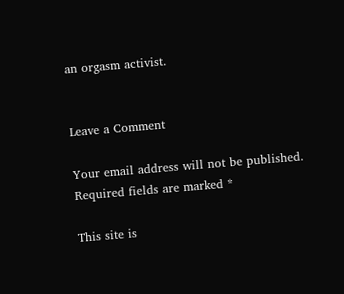an orgasm activist.


Leave a Comment

Your email address will not be published. Required fields are marked *

This site is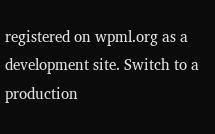registered on wpml.org as a development site. Switch to a production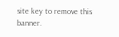site key to remove this banner.